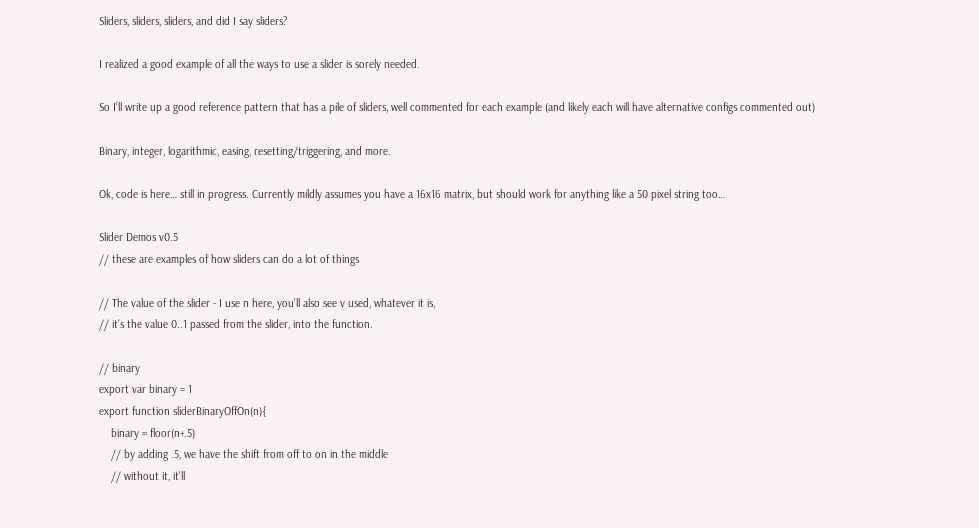Sliders, sliders, sliders, and did I say sliders?

I realized a good example of all the ways to use a slider is sorely needed.

So I’ll write up a good reference pattern that has a pile of sliders, well commented for each example (and likely each will have alternative configs commented out)

Binary, integer, logarithmic, easing, resetting/triggering, and more.

Ok, code is here… still in progress. Currently mildly assumes you have a 16x16 matrix, but should work for anything like a 50 pixel string too…

Slider Demos v0.5
// these are examples of how sliders can do a lot of things

// The value of the slider - I use n here, you'll also see v used, whatever it is,
// it's the value 0..1 passed from the slider, into the function.

// binary
export var binary = 1
export function sliderBinaryOffOn(n){
    binary = floor(n+.5)
    // by adding .5, we have the shift from off to on in the middle
    // without it, it'll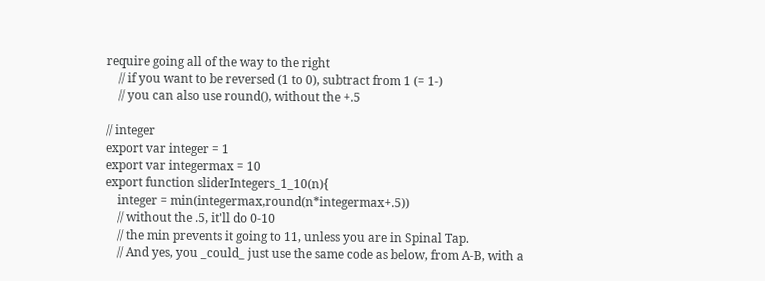require going all of the way to the right
    // if you want to be reversed (1 to 0), subtract from 1 (= 1-)
    // you can also use round(), without the +.5

// integer
export var integer = 1
export var integermax = 10
export function sliderIntegers_1_10(n){
    integer = min(integermax,round(n*integermax+.5))
    // without the .5, it'll do 0-10
    // the min prevents it going to 11, unless you are in Spinal Tap.
    // And yes, you _could_ just use the same code as below, from A-B, with a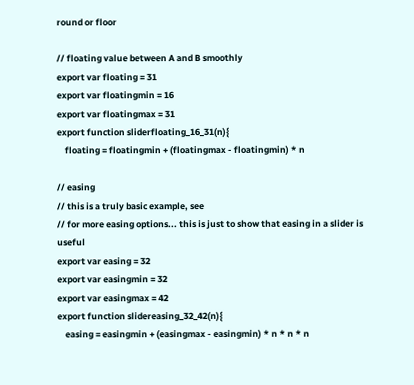round or floor

// floating value between A and B smoothly
export var floating = 31
export var floatingmin = 16
export var floatingmax = 31
export function sliderfloating_16_31(n){
    floating = floatingmin + (floatingmax - floatingmin) * n

// easing
// this is a truly basic example, see
// for more easing options... this is just to show that easing in a slider is useful
export var easing = 32
export var easingmin = 32
export var easingmax = 42
export function slidereasing_32_42(n){
    easing = easingmin + (easingmax - easingmin) * n * n * n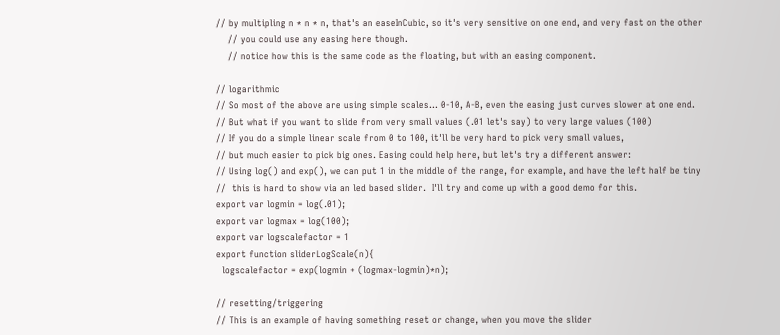// by multipling n * n * n, that's an easeInCubic, so it's very sensitive on one end, and very fast on the other
    // you could use any easing here though.
    // notice how this is the same code as the floating, but with an easing component.

// logarithmic
// So most of the above are using simple scales... 0-10, A-B, even the easing just curves slower at one end.
// But what if you want to slide from very small values (.01 let's say) to very large values (100)
// If you do a simple linear scale from 0 to 100, it'll be very hard to pick very small values,
// but much easier to pick big ones. Easing could help here, but let's try a different answer:
// Using log() and exp(), we can put 1 in the middle of the range, for example, and have the left half be tiny
//  this is hard to show via an led based slider.  I'll try and come up with a good demo for this.
export var logmin = log(.01);
export var logmax = log(100);
export var logscalefactor = 1
export function sliderLogScale(n){
  logscalefactor = exp(logmin + (logmax-logmin)*n);

// resetting/triggering
// This is an example of having something reset or change, when you move the slider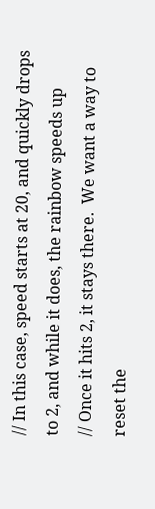// In this case, speed starts at 20, and quickly drops to 2, and while it does, the rainbow speeds up
// Once it hits 2, it stays there.  We want a way to reset the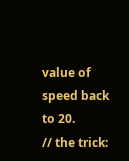value of speed back to 20.
// the trick: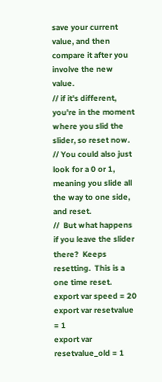save your current value, and then compare it after you involve the new value.
// if it's different, you're in the moment where you slid the slider, so reset now.
// You could also just look for a 0 or 1, meaning you slide all the way to one side, and reset.
//  But what happens if you leave the slider there?  Keeps resetting.  This is a one time reset.
export var speed = 20
export var resetvalue = 1
export var resetvalue_old = 1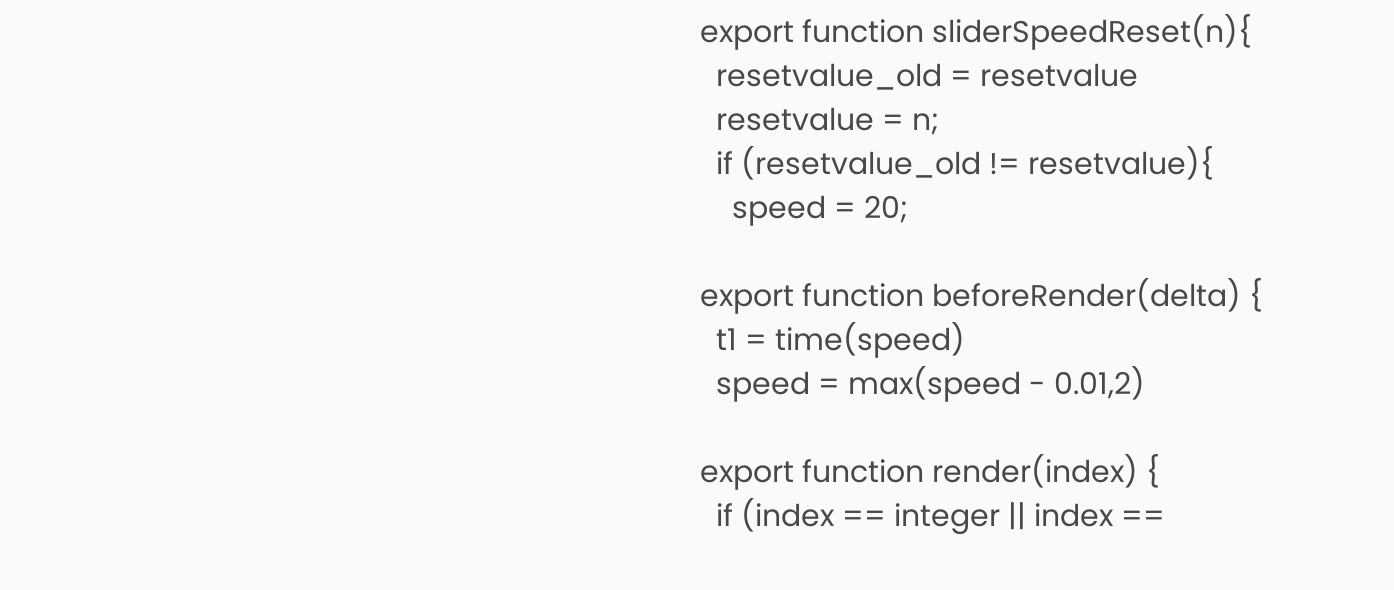export function sliderSpeedReset(n){
  resetvalue_old = resetvalue
  resetvalue = n;
  if (resetvalue_old != resetvalue){
    speed = 20;

export function beforeRender(delta) {
  t1 = time(speed)
  speed = max(speed - 0.01,2)

export function render(index) {
  if (index == integer || index ==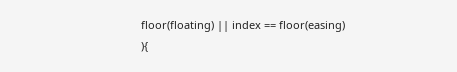floor(floating) || index == floor(easing) ){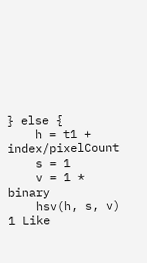} else {
    h = t1 + index/pixelCount
    s = 1
    v = 1 * binary
    hsv(h, s, v)
1 Like